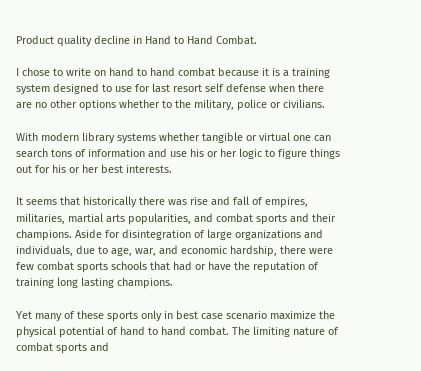Product quality decline in Hand to Hand Combat.

I chose to write on hand to hand combat because it is a training system designed to use for last resort self defense when there are no other options whether to the military, police or civilians.

With modern library systems whether tangible or virtual one can search tons of information and use his or her logic to figure things out for his or her best interests.

It seems that historically there was rise and fall of empires, militaries, martial arts popularities, and combat sports and their champions. Aside for disintegration of large organizations and individuals, due to age, war, and economic hardship, there were few combat sports schools that had or have the reputation of training long lasting champions.

Yet many of these sports only in best case scenario maximize the physical potential of hand to hand combat. The limiting nature of combat sports and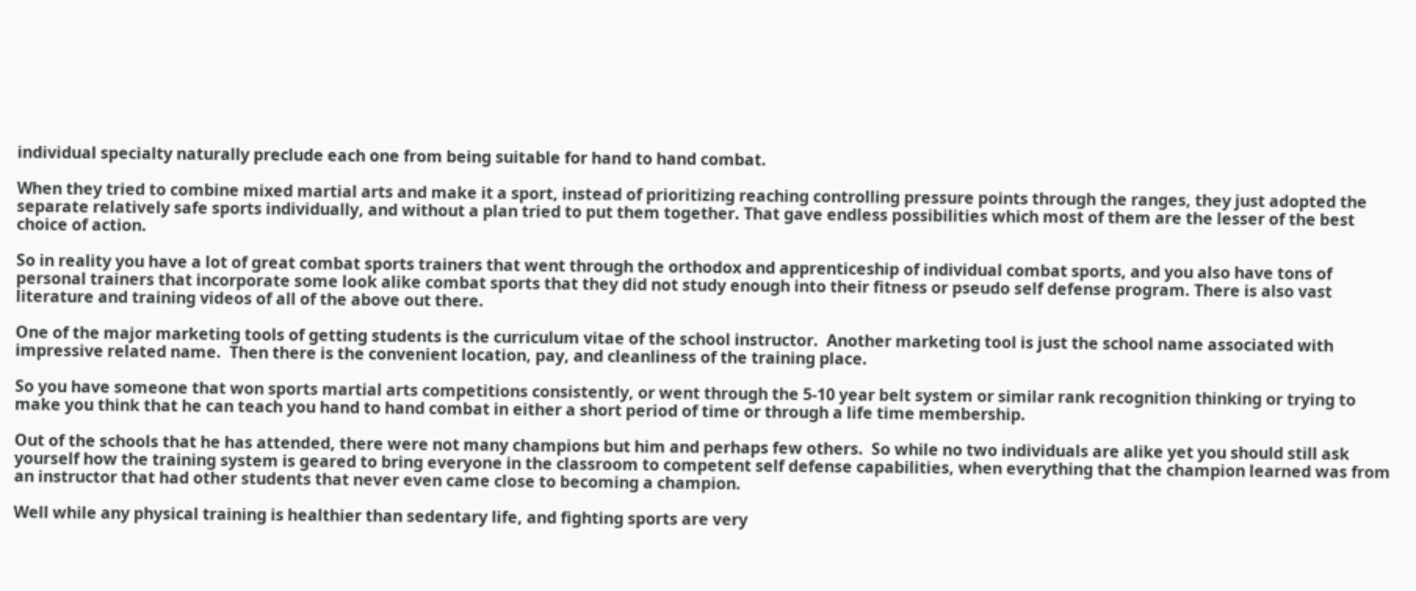individual specialty naturally preclude each one from being suitable for hand to hand combat.

When they tried to combine mixed martial arts and make it a sport, instead of prioritizing reaching controlling pressure points through the ranges, they just adopted the separate relatively safe sports individually, and without a plan tried to put them together. That gave endless possibilities which most of them are the lesser of the best choice of action.

So in reality you have a lot of great combat sports trainers that went through the orthodox and apprenticeship of individual combat sports, and you also have tons of personal trainers that incorporate some look alike combat sports that they did not study enough into their fitness or pseudo self defense program. There is also vast literature and training videos of all of the above out there.

One of the major marketing tools of getting students is the curriculum vitae of the school instructor.  Another marketing tool is just the school name associated with impressive related name.  Then there is the convenient location, pay, and cleanliness of the training place.

So you have someone that won sports martial arts competitions consistently, or went through the 5-10 year belt system or similar rank recognition thinking or trying to make you think that he can teach you hand to hand combat in either a short period of time or through a life time membership.

Out of the schools that he has attended, there were not many champions but him and perhaps few others.  So while no two individuals are alike yet you should still ask yourself how the training system is geared to bring everyone in the classroom to competent self defense capabilities, when everything that the champion learned was from an instructor that had other students that never even came close to becoming a champion.

Well while any physical training is healthier than sedentary life, and fighting sports are very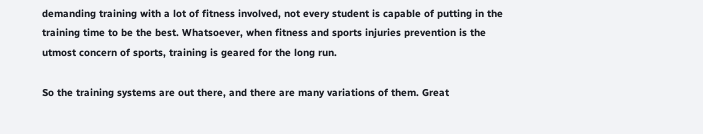demanding training with a lot of fitness involved, not every student is capable of putting in the training time to be the best. Whatsoever, when fitness and sports injuries prevention is the utmost concern of sports, training is geared for the long run.

So the training systems are out there, and there are many variations of them. Great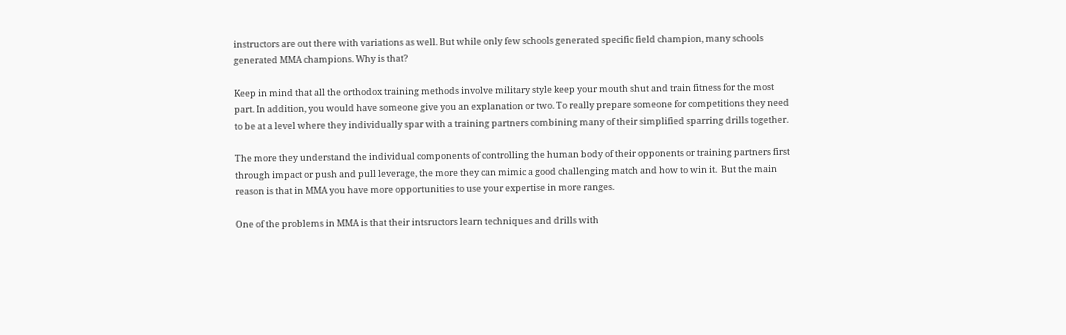instructors are out there with variations as well. But while only few schools generated specific field champion, many schools generated MMA champions. Why is that?

Keep in mind that all the orthodox training methods involve military style keep your mouth shut and train fitness for the most part. In addition, you would have someone give you an explanation or two. To really prepare someone for competitions they need to be at a level where they individually spar with a training partners combining many of their simplified sparring drills together.

The more they understand the individual components of controlling the human body of their opponents or training partners first through impact or push and pull leverage, the more they can mimic a good challenging match and how to win it.  But the main reason is that in MMA you have more opportunities to use your expertise in more ranges.

One of the problems in MMA is that their intsructors learn techniques and drills with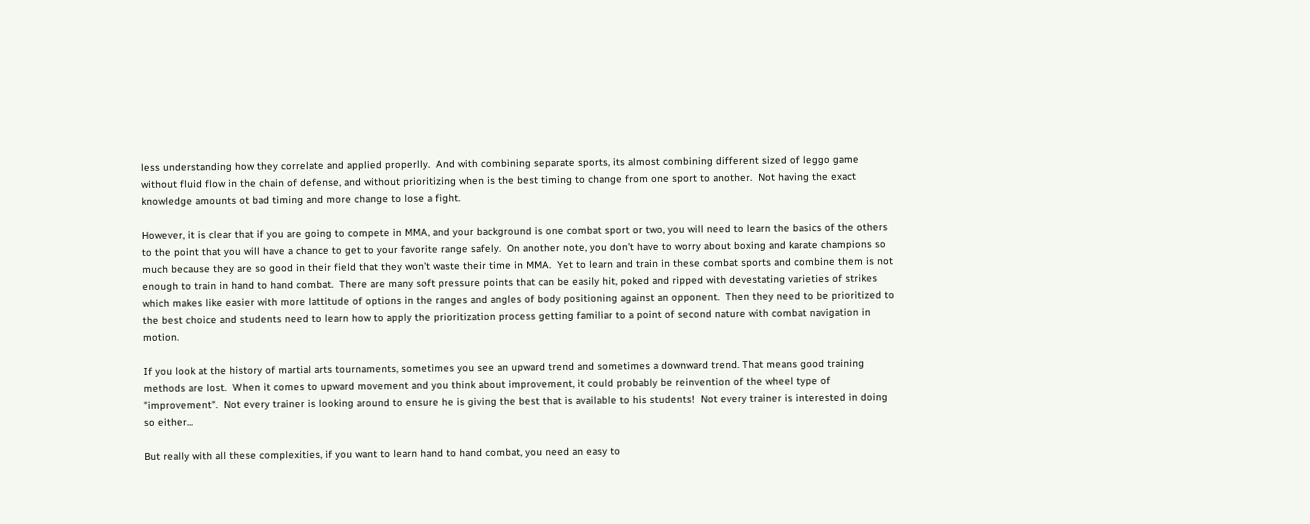less understanding how they correlate and applied properlly.  And with combining separate sports, its almost combining different sized of leggo game without fluid flow in the chain of defense, and without prioritizing when is the best timing to change from one sport to another.  Not having the exact knowledge amounts ot bad timing and more change to lose a fight.

However, it is clear that if you are going to compete in MMA, and your background is one combat sport or two, you will need to learn the basics of the others to the point that you will have a chance to get to your favorite range safely.  On another note, you don’t have to worry about boxing and karate champions so much because they are so good in their field that they won’t waste their time in MMA.  Yet to learn and train in these combat sports and combine them is not enough to train in hand to hand combat.  There are many soft pressure points that can be easily hit, poked and ripped with devestating varieties of strikes which makes like easier with more lattitude of options in the ranges and angles of body positioning against an opponent.  Then they need to be prioritized to the best choice and students need to learn how to apply the prioritization process getting familiar to a point of second nature with combat navigation in motion.

If you look at the history of martial arts tournaments, sometimes you see an upward trend and sometimes a downward trend. That means good training methods are lost.  When it comes to upward movement and you think about improvement, it could probably be reinvention of the wheel type of "improvement".  Not every trainer is looking around to ensure he is giving the best that is available to his students!  Not every trainer is interested in doing so either...

But really with all these complexities, if you want to learn hand to hand combat, you need an easy to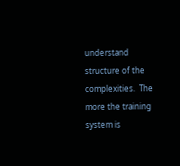understand structure of the complexities.  The more the training system is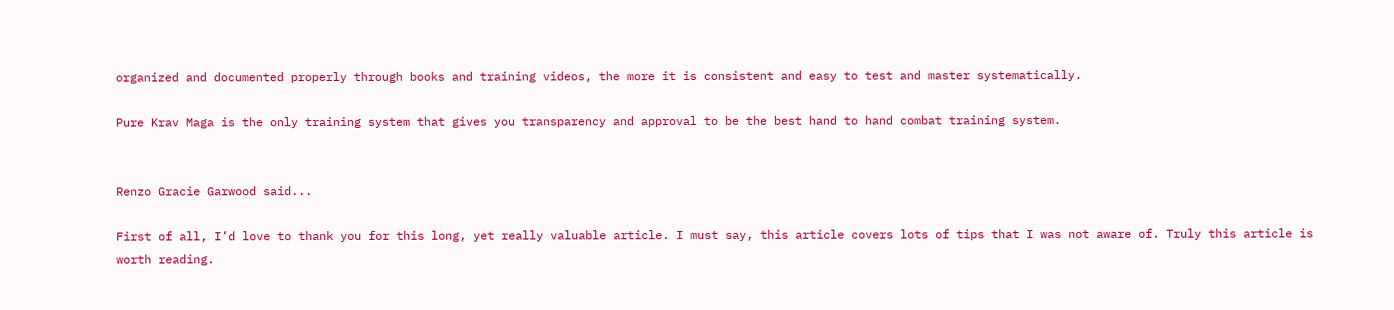organized and documented properly through books and training videos, the more it is consistent and easy to test and master systematically.

Pure Krav Maga is the only training system that gives you transparency and approval to be the best hand to hand combat training system.


Renzo Gracie Garwood said...

First of all, I’d love to thank you for this long, yet really valuable article. I must say, this article covers lots of tips that I was not aware of. Truly this article is worth reading.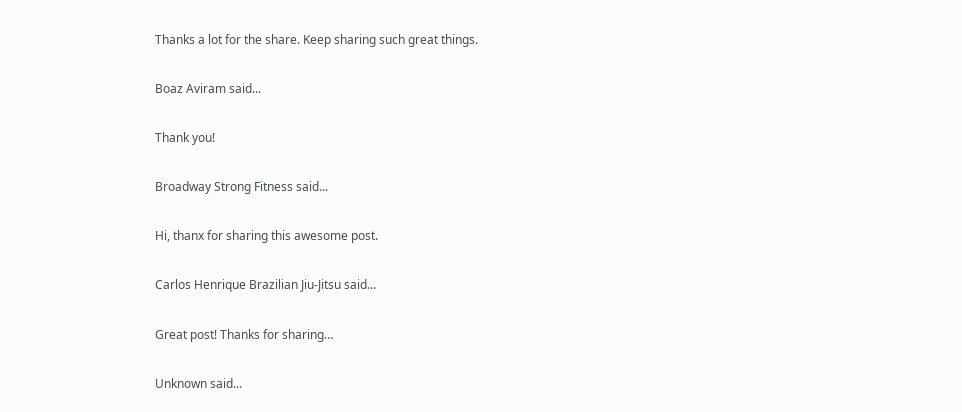Thanks a lot for the share. Keep sharing such great things.

Boaz Aviram said...

Thank you!

Broadway Strong Fitness said...

Hi, thanx for sharing this awesome post.

Carlos Henrique Brazilian Jiu-Jitsu said...

Great post! Thanks for sharing…

Unknown said...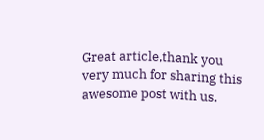Great article,thank you very much for sharing this awesome post with us.